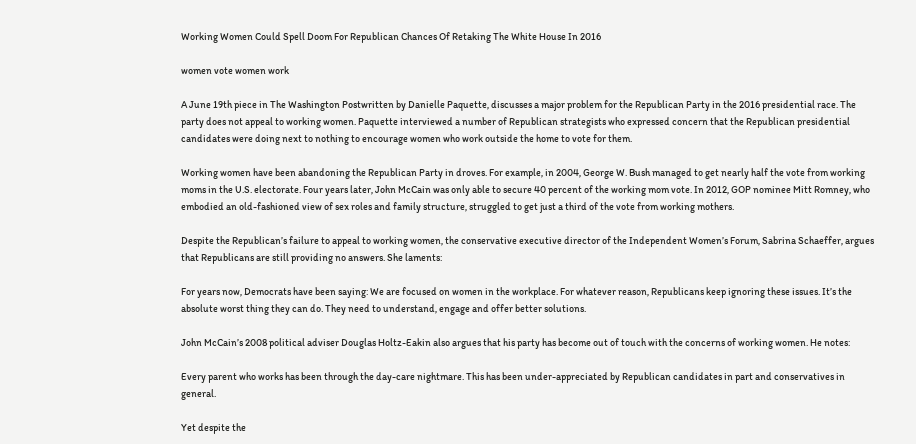Working Women Could Spell Doom For Republican Chances Of Retaking The White House In 2016

women vote women work

A June 19th piece in The Washington Postwritten by Danielle Paquette, discusses a major problem for the Republican Party in the 2016 presidential race. The party does not appeal to working women. Paquette interviewed a number of Republican strategists who expressed concern that the Republican presidential candidates were doing next to nothing to encourage women who work outside the home to vote for them.

Working women have been abandoning the Republican Party in droves. For example, in 2004, George W. Bush managed to get nearly half the vote from working moms in the U.S. electorate. Four years later, John McCain was only able to secure 40 percent of the working mom vote. In 2012, GOP nominee Mitt Romney, who embodied an old-fashioned view of sex roles and family structure, struggled to get just a third of the vote from working mothers.

Despite the Republican’s failure to appeal to working women, the conservative executive director of the Independent Women’s Forum, Sabrina Schaeffer, argues that Republicans are still providing no answers. She laments:

For years now, Democrats have been saying: We are focused on women in the workplace. For whatever reason, Republicans keep ignoring these issues. It’s the absolute worst thing they can do. They need to understand, engage and offer better solutions.

John McCain’s 2008 political adviser Douglas Holtz-Eakin also argues that his party has become out of touch with the concerns of working women. He notes:

Every parent who works has been through the day-care nightmare. This has been under-appreciated by Republican candidates in part and conservatives in general.

Yet despite the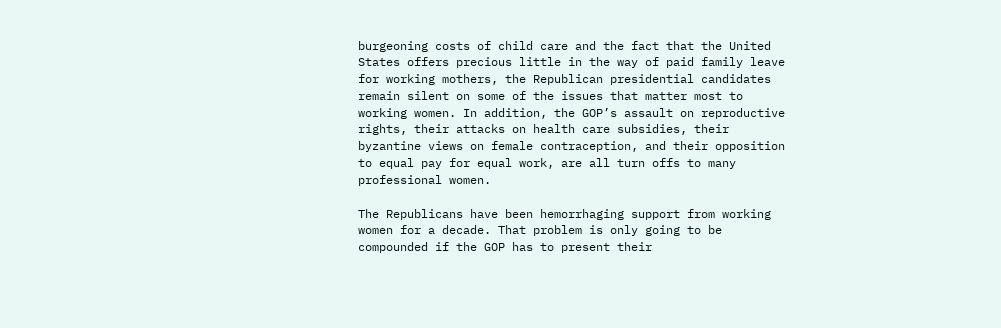burgeoning costs of child care and the fact that the United States offers precious little in the way of paid family leave for working mothers, the Republican presidential candidates remain silent on some of the issues that matter most to working women. In addition, the GOP’s assault on reproductive rights, their attacks on health care subsidies, their byzantine views on female contraception, and their opposition to equal pay for equal work, are all turn offs to many professional women.

The Republicans have been hemorrhaging support from working women for a decade. That problem is only going to be compounded if the GOP has to present their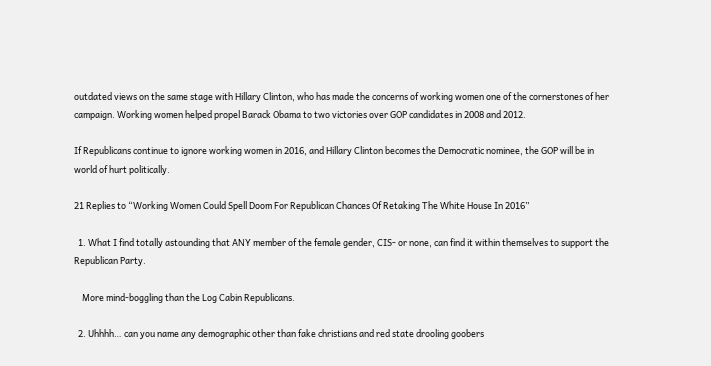outdated views on the same stage with Hillary Clinton, who has made the concerns of working women one of the cornerstones of her campaign. Working women helped propel Barack Obama to two victories over GOP candidates in 2008 and 2012.

If Republicans continue to ignore working women in 2016, and Hillary Clinton becomes the Democratic nominee, the GOP will be in world of hurt politically.

21 Replies to “Working Women Could Spell Doom For Republican Chances Of Retaking The White House In 2016”

  1. What I find totally astounding that ANY member of the female gender, CIS- or none, can find it within themselves to support the Republican Party.

    More mind-boggling than the Log Cabin Republicans.

  2. Uhhhh… can you name any demographic other than fake christians and red state drooling goobers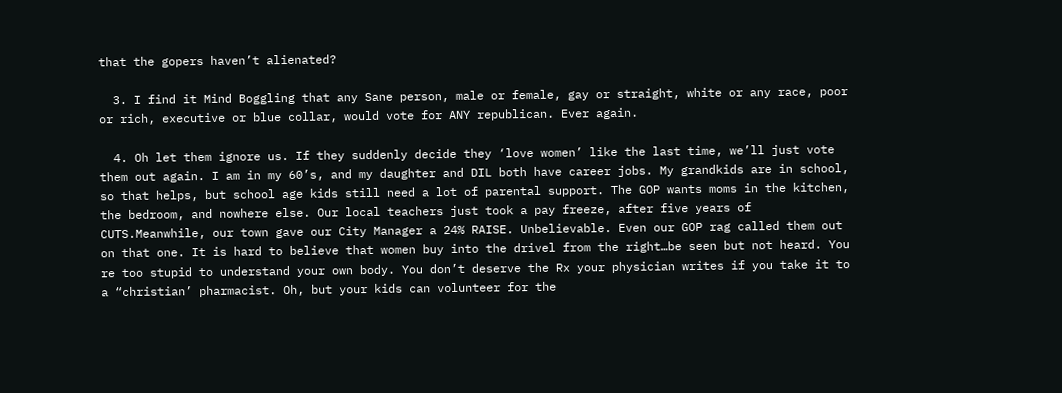that the gopers haven’t alienated?

  3. I find it Mind Boggling that any Sane person, male or female, gay or straight, white or any race, poor or rich, executive or blue collar, would vote for ANY republican. Ever again.

  4. Oh let them ignore us. If they suddenly decide they ‘love women’ like the last time, we’ll just vote them out again. I am in my 60’s, and my daughter and DIL both have career jobs. My grandkids are in school, so that helps, but school age kids still need a lot of parental support. The GOP wants moms in the kitchen, the bedroom, and nowhere else. Our local teachers just took a pay freeze, after five years of CUTS.Meanwhile, our town gave our City Manager a 24% RAISE. Unbelievable. Even our GOP rag called them out on that one. It is hard to believe that women buy into the drivel from the right…be seen but not heard. You re too stupid to understand your own body. You don’t deserve the Rx your physician writes if you take it to a “christian’ pharmacist. Oh, but your kids can volunteer for the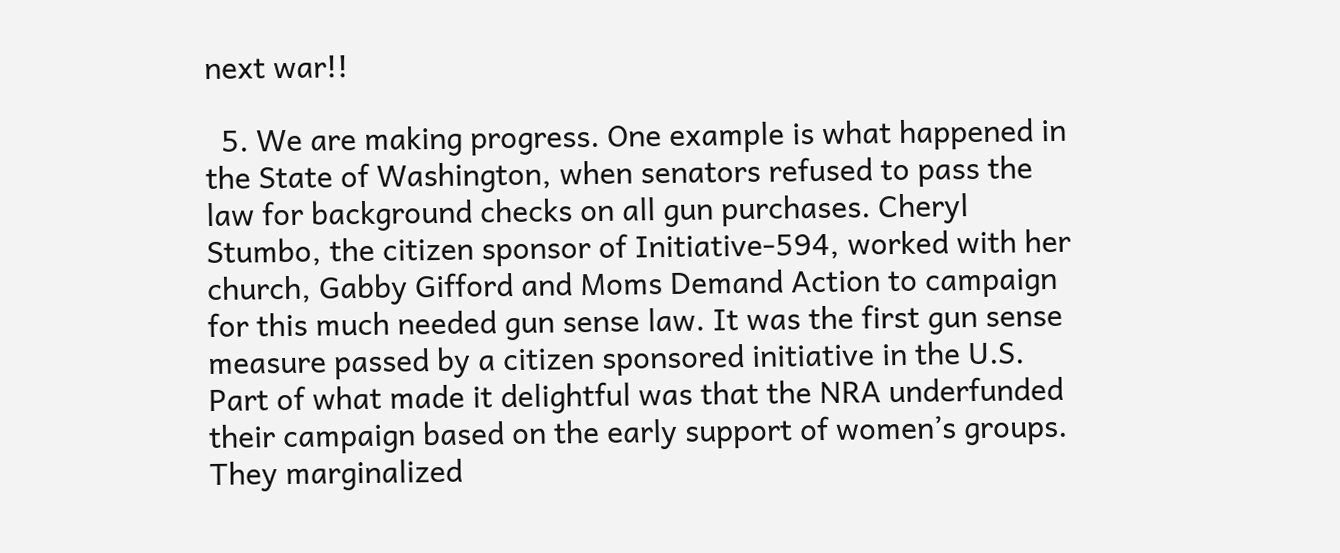next war!!

  5. We are making progress. One example is what happened in the State of Washington, when senators refused to pass the law for background checks on all gun purchases. Cheryl Stumbo, the citizen sponsor of Initiative-594, worked with her church, Gabby Gifford and Moms Demand Action to campaign for this much needed gun sense law. It was the first gun sense measure passed by a citizen sponsored initiative in the U.S. Part of what made it delightful was that the NRA underfunded their campaign based on the early support of women’s groups. They marginalized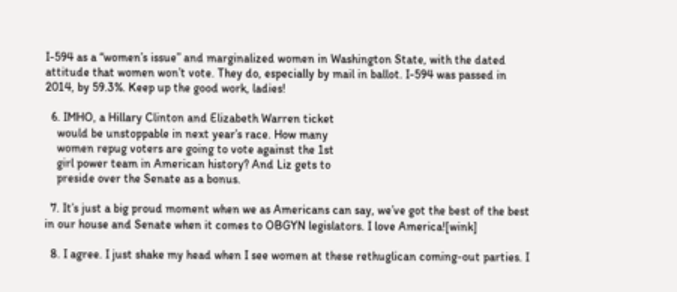I-594 as a “women’s issue” and marginalized women in Washington State, with the dated attitude that women won’t vote. They do, especially by mail in ballot. I-594 was passed in 2014, by 59.3%. Keep up the good work, ladies!

  6. IMHO, a Hillary Clinton and Elizabeth Warren ticket
    would be unstoppable in next year’s race. How many
    women repug voters are going to vote against the 1st
    girl power team in American history? And Liz gets to
    preside over the Senate as a bonus.

  7. It’s just a big proud moment when we as Americans can say, we’ve got the best of the best in our house and Senate when it comes to OBGYN legislators. I love America![wink]

  8. I agree. I just shake my head when I see women at these rethuglican coming-out parties. I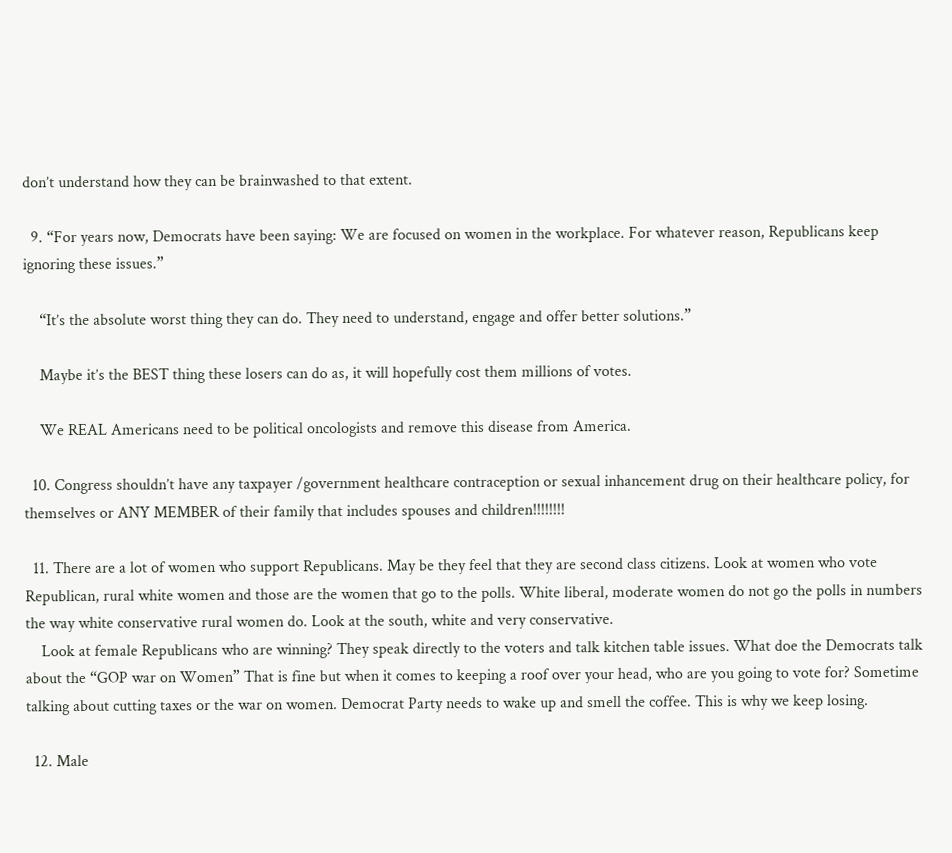don’t understand how they can be brainwashed to that extent.

  9. “For years now, Democrats have been saying: We are focused on women in the workplace. For whatever reason, Republicans keep ignoring these issues.”

    “It’s the absolute worst thing they can do. They need to understand, engage and offer better solutions.”

    Maybe it’s the BEST thing these losers can do as, it will hopefully cost them millions of votes.

    We REAL Americans need to be political oncologists and remove this disease from America.

  10. Congress shouldn’t have any taxpayer /government healthcare contraception or sexual inhancement drug on their healthcare policy, for themselves or ANY MEMBER of their family that includes spouses and children!!!!!!!!

  11. There are a lot of women who support Republicans. May be they feel that they are second class citizens. Look at women who vote Republican, rural white women and those are the women that go to the polls. White liberal, moderate women do not go the polls in numbers the way white conservative rural women do. Look at the south, white and very conservative.
    Look at female Republicans who are winning? They speak directly to the voters and talk kitchen table issues. What doe the Democrats talk about the “GOP war on Women” That is fine but when it comes to keeping a roof over your head, who are you going to vote for? Sometime talking about cutting taxes or the war on women. Democrat Party needs to wake up and smell the coffee. This is why we keep losing.

  12. Male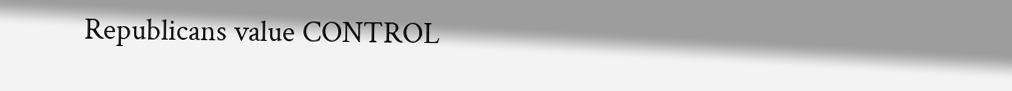Republicans value CONTROL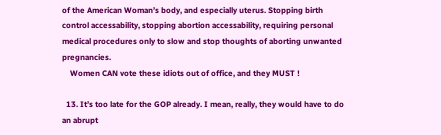of the American Woman’s body, and especially uterus. Stopping birth control accessability, stopping abortion accessability, requiring personal medical procedures only to slow and stop thoughts of aborting unwanted pregnancies.
    Women CAN vote these idiots out of office, and they MUST !

  13. It’s too late for the GOP already. I mean, really, they would have to do an abrupt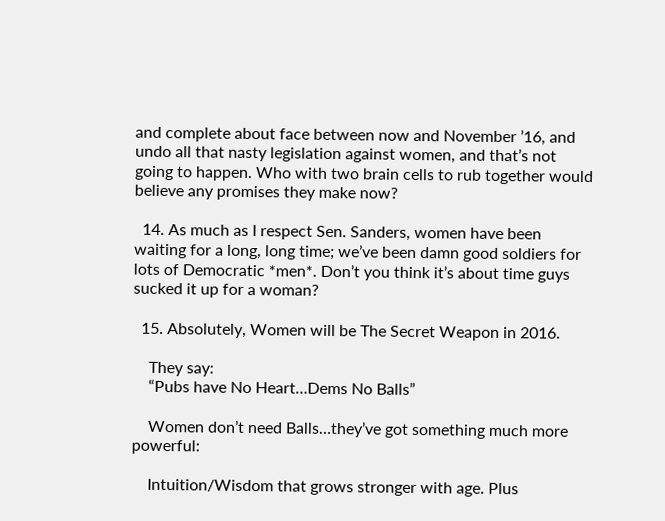and complete about face between now and November ’16, and undo all that nasty legislation against women, and that’s not going to happen. Who with two brain cells to rub together would believe any promises they make now?

  14. As much as I respect Sen. Sanders, women have been waiting for a long, long time; we’ve been damn good soldiers for lots of Democratic *men*. Don’t you think it’s about time guys sucked it up for a woman?

  15. Absolutely, Women will be The Secret Weapon in 2016.

    They say:
    “Pubs have No Heart…Dems No Balls”

    Women don’t need Balls…they’ve got something much more powerful:

    Intuition/Wisdom that grows stronger with age. Plus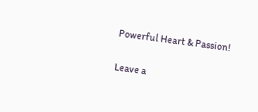Powerful Heart & Passion!

Leave a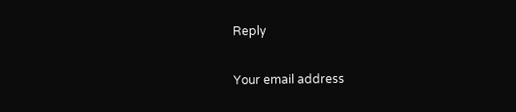Reply

Your email address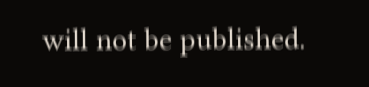will not be published.